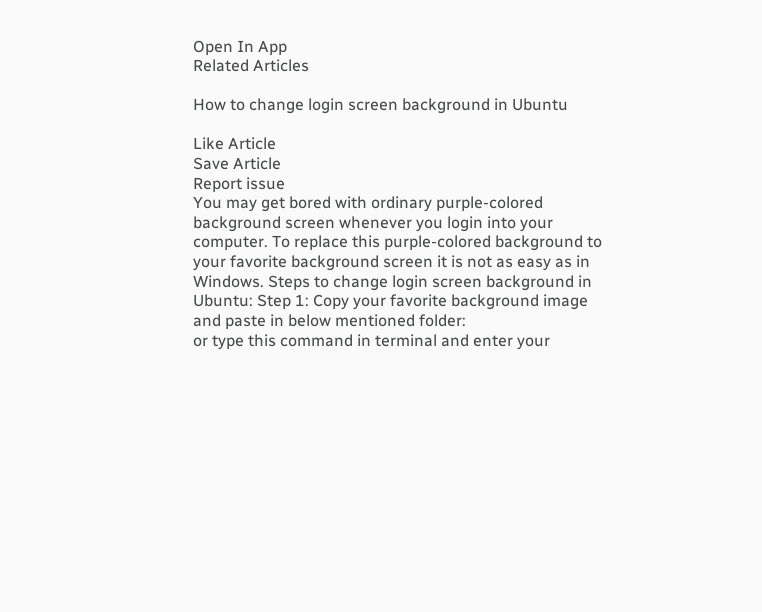Open In App
Related Articles

How to change login screen background in Ubuntu

Like Article
Save Article
Report issue
You may get bored with ordinary purple-colored background screen whenever you login into your computer. To replace this purple-colored background to your favorite background screen it is not as easy as in Windows. Steps to change login screen background in Ubuntu: Step 1: Copy your favorite background image and paste in below mentioned folder:
or type this command in terminal and enter your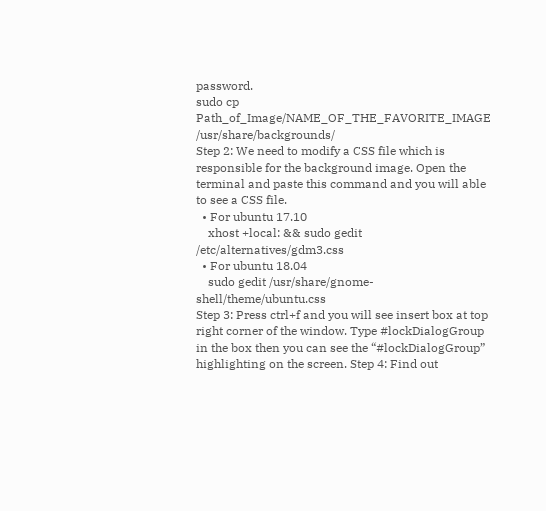password.
sudo cp Path_of_Image/NAME_OF_THE_FAVORITE_IMAGE /usr/share/backgrounds/
Step 2: We need to modify a CSS file which is responsible for the background image. Open the terminal and paste this command and you will able to see a CSS file.
  • For ubuntu 17.10
    xhost +local: && sudo gedit /etc/alternatives/gdm3.css
  • For ubuntu 18.04
    sudo gedit /usr/share/gnome-shell/theme/ubuntu.css
Step 3: Press ctrl+f and you will see insert box at top right corner of the window. Type #lockDialogGroup in the box then you can see the “#lockDialogGroup” highlighting on the screen. Step 4: Find out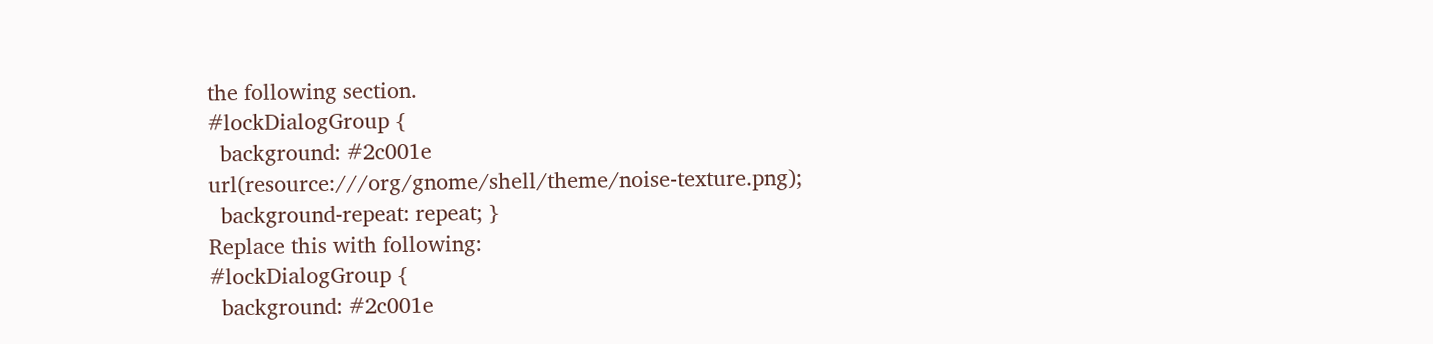the following section.
#lockDialogGroup {
  background: #2c001e url(resource:///org/gnome/shell/theme/noise-texture.png);
  background-repeat: repeat; }
Replace this with following:
#lockDialogGroup {
  background: #2c001e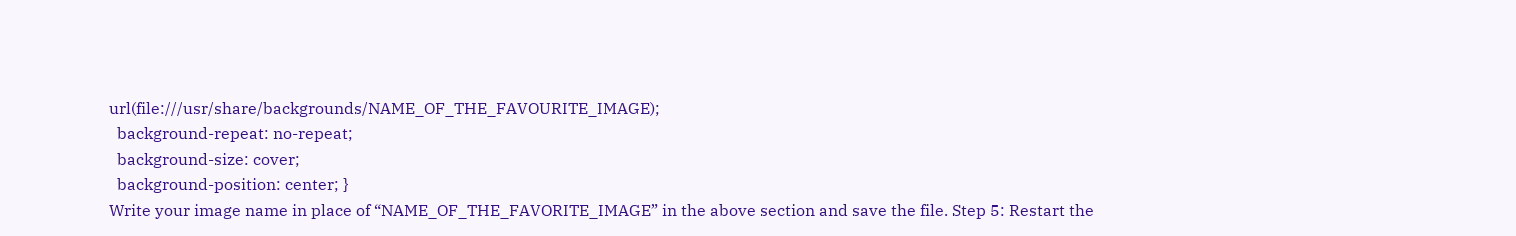url(file:///usr/share/backgrounds/NAME_OF_THE_FAVOURITE_IMAGE);
  background-repeat: no-repeat;
  background-size: cover;
  background-position: center; }
Write your image name in place of “NAME_OF_THE_FAVORITE_IMAGE” in the above section and save the file. Step 5: Restart the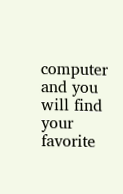computer and you will find your favorite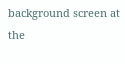background screen at the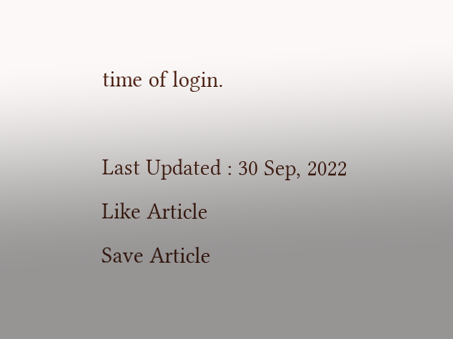time of login.

Last Updated : 30 Sep, 2022
Like Article
Save Article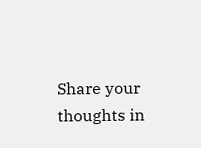Share your thoughts in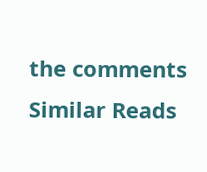the comments
Similar Reads